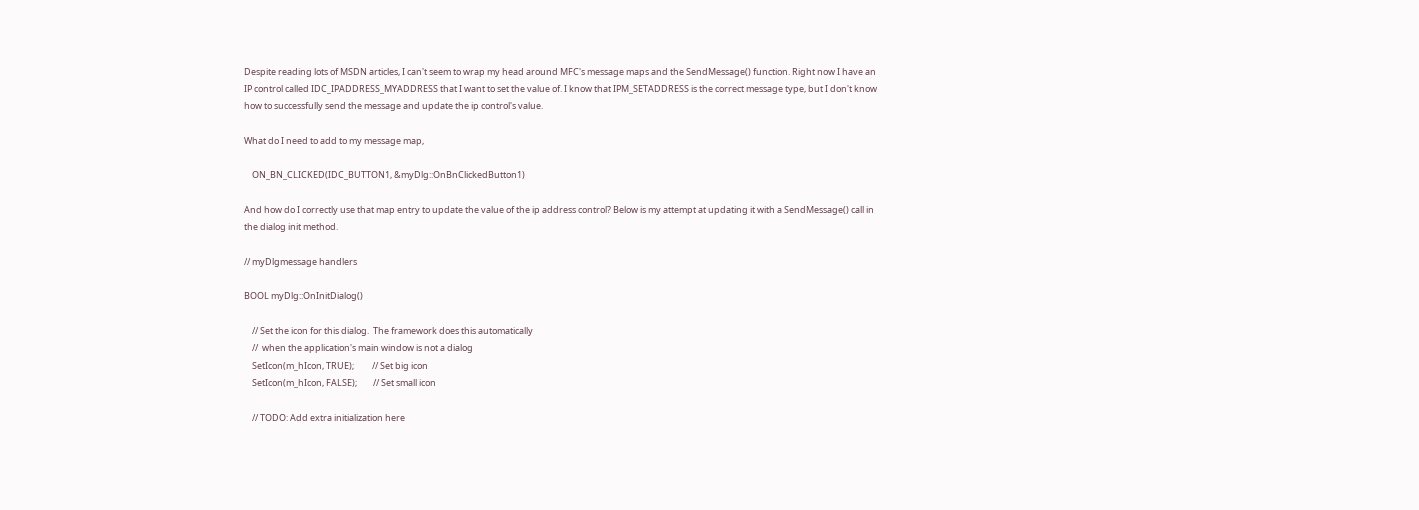Despite reading lots of MSDN articles, I can't seem to wrap my head around MFC's message maps and the SendMessage() function. Right now I have an IP control called IDC_IPADDRESS_MYADDRESS that I want to set the value of. I know that IPM_SETADDRESS is the correct message type, but I don't know how to successfully send the message and update the ip control's value.

What do I need to add to my message map,

    ON_BN_CLICKED(IDC_BUTTON1, &myDlg::OnBnClickedButton1)

And how do I correctly use that map entry to update the value of the ip address control? Below is my attempt at updating it with a SendMessage() call in the dialog init method.

// myDlgmessage handlers

BOOL myDlg::OnInitDialog()

    // Set the icon for this dialog.  The framework does this automatically
    //  when the application's main window is not a dialog
    SetIcon(m_hIcon, TRUE);         // Set big icon
    SetIcon(m_hIcon, FALSE);        // Set small icon

    // TODO: Add extra initialization here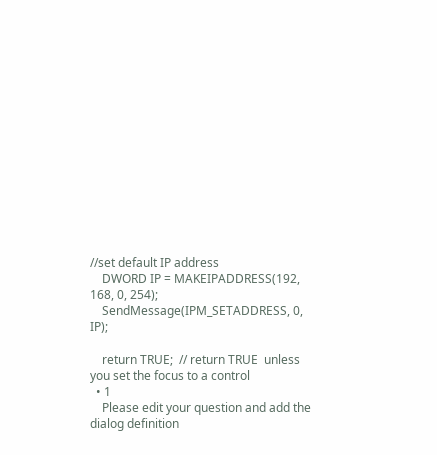//set default IP address
    DWORD IP = MAKEIPADDRESS(192, 168, 0, 254);
    SendMessage(IPM_SETADDRESS, 0, IP);

    return TRUE;  // return TRUE  unless you set the focus to a control
  • 1
    Please edit your question and add the dialog definition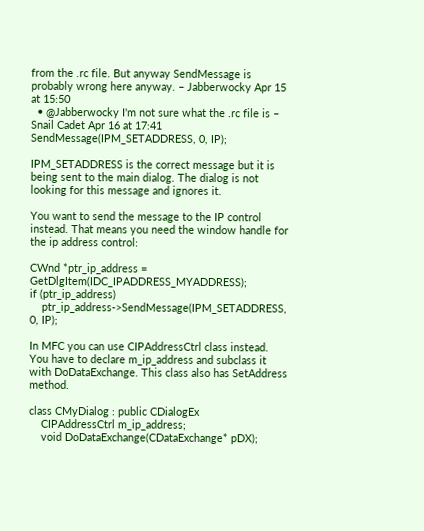from the .rc file. But anyway SendMessage is probably wrong here anyway. – Jabberwocky Apr 15 at 15:50
  • @Jabberwocky I'm not sure what the .rc file is – Snail Cadet Apr 16 at 17:41
SendMessage(IPM_SETADDRESS, 0, IP);

IPM_SETADDRESS is the correct message but it is being sent to the main dialog. The dialog is not looking for this message and ignores it.

You want to send the message to the IP control instead. That means you need the window handle for the ip address control:

CWnd *ptr_ip_address = GetDlgItem(IDC_IPADDRESS_MYADDRESS);
if (ptr_ip_address)
    ptr_ip_address->SendMessage(IPM_SETADDRESS, 0, IP);

In MFC you can use CIPAddressCtrl class instead. You have to declare m_ip_address and subclass it with DoDataExchange. This class also has SetAddress method.

class CMyDialog : public CDialogEx
    CIPAddressCtrl m_ip_address;
    void DoDataExchange(CDataExchange* pDX);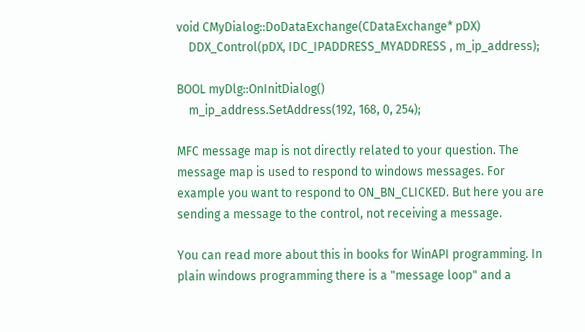void CMyDialog::DoDataExchange(CDataExchange* pDX)
    DDX_Control(pDX, IDC_IPADDRESS_MYADDRESS , m_ip_address);

BOOL myDlg::OnInitDialog()
    m_ip_address.SetAddress(192, 168, 0, 254);

MFC message map is not directly related to your question. The message map is used to respond to windows messages. For example you want to respond to ON_BN_CLICKED. But here you are sending a message to the control, not receiving a message.

You can read more about this in books for WinAPI programming. In plain windows programming there is a "message loop" and a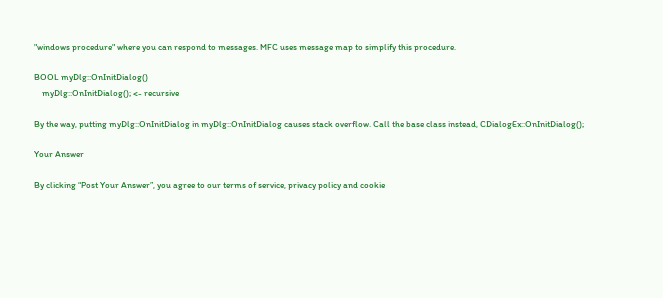"windows procedure" where you can respond to messages. MFC uses message map to simplify this procedure.

BOOL myDlg::OnInitDialog()
    myDlg::OnInitDialog(); <- recursive

By the way, putting myDlg::OnInitDialog in myDlg::OnInitDialog causes stack overflow. Call the base class instead, CDialogEx::OnInitDialog();

Your Answer

By clicking “Post Your Answer”, you agree to our terms of service, privacy policy and cookie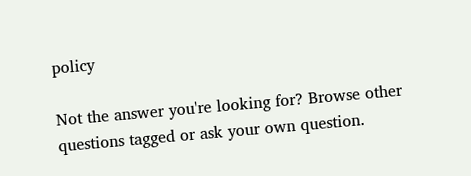policy

Not the answer you're looking for? Browse other questions tagged or ask your own question.